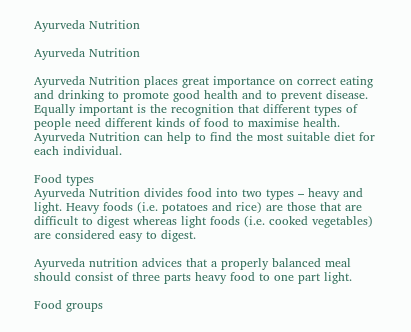Ayurveda Nutrition

Ayurveda Nutrition

Ayurveda Nutrition places great importance on correct eating and drinking to promote good health and to prevent disease. Equally important is the recognition that different types of people need different kinds of food to maximise health. Ayurveda Nutrition can help to find the most suitable diet for each individual.

Food types
Ayurveda Nutrition divides food into two types – heavy and light. Heavy foods (i.e. potatoes and rice) are those that are difficult to digest whereas light foods (i.e. cooked vegetables) are considered easy to digest.

Ayurveda nutrition advices that a properly balanced meal should consist of three parts heavy food to one part light.

Food groups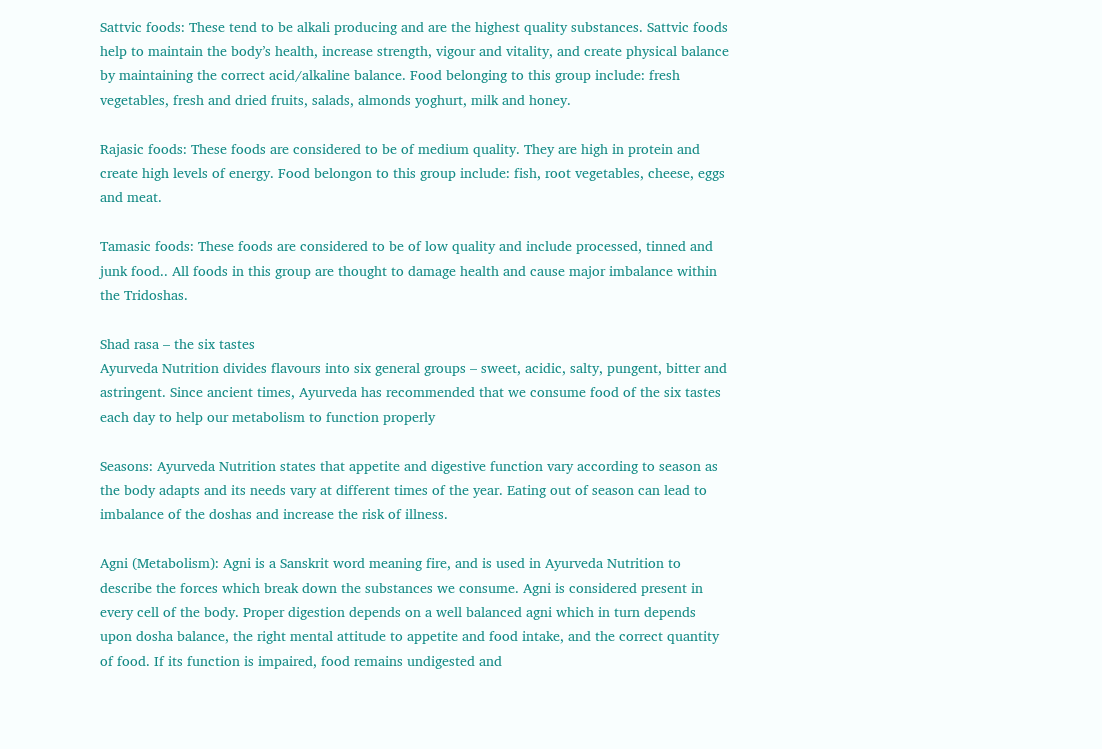Sattvic foods: These tend to be alkali producing and are the highest quality substances. Sattvic foods help to maintain the body’s health, increase strength, vigour and vitality, and create physical balance by maintaining the correct acid/alkaline balance. Food belonging to this group include: fresh vegetables, fresh and dried fruits, salads, almonds yoghurt, milk and honey.

Rajasic foods: These foods are considered to be of medium quality. They are high in protein and create high levels of energy. Food belongon to this group include: fish, root vegetables, cheese, eggs and meat.

Tamasic foods: These foods are considered to be of low quality and include processed, tinned and junk food.. All foods in this group are thought to damage health and cause major imbalance within the Tridoshas.

Shad rasa – the six tastes
Ayurveda Nutrition divides flavours into six general groups – sweet, acidic, salty, pungent, bitter and astringent. Since ancient times, Ayurveda has recommended that we consume food of the six tastes each day to help our metabolism to function properly

Seasons: Ayurveda Nutrition states that appetite and digestive function vary according to season as the body adapts and its needs vary at different times of the year. Eating out of season can lead to imbalance of the doshas and increase the risk of illness.

Agni (Metabolism): Agni is a Sanskrit word meaning fire, and is used in Ayurveda Nutrition to describe the forces which break down the substances we consume. Agni is considered present in every cell of the body. Proper digestion depends on a well balanced agni which in turn depends upon dosha balance, the right mental attitude to appetite and food intake, and the correct quantity of food. If its function is impaired, food remains undigested and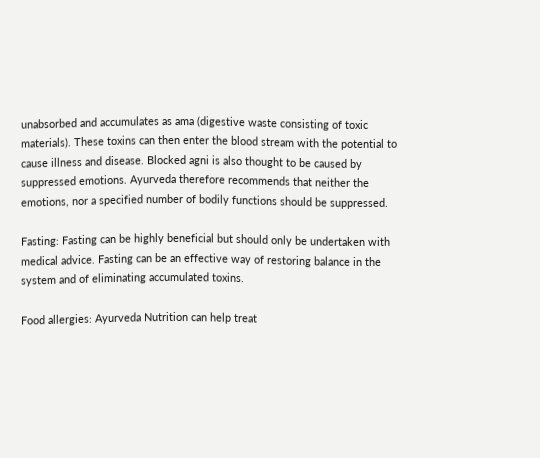unabsorbed and accumulates as ama (digestive waste consisting of toxic materials). These toxins can then enter the blood stream with the potential to cause illness and disease. Blocked agni is also thought to be caused by suppressed emotions. Ayurveda therefore recommends that neither the emotions, nor a specified number of bodily functions should be suppressed.

Fasting: Fasting can be highly beneficial but should only be undertaken with medical advice. Fasting can be an effective way of restoring balance in the system and of eliminating accumulated toxins.

Food allergies: Ayurveda Nutrition can help treat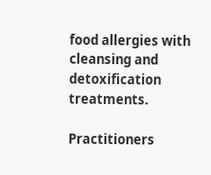food allergies with cleansing and detoxification treatments.

Practitioners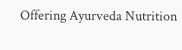Offering Ayurveda Nutrition